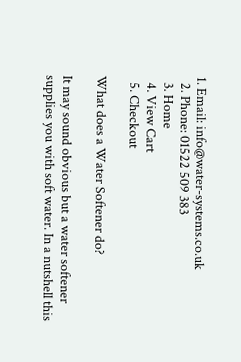1. Email: info@water-systems.co.uk
  2. Phone: 01522 509 383
  3. Home
  4. View Cart
  5. Checkout

What does a Water Softener do?

It may sound obvious but a water softener supplies you with soft water. In a nutshell this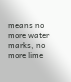means no more water marks, no more lime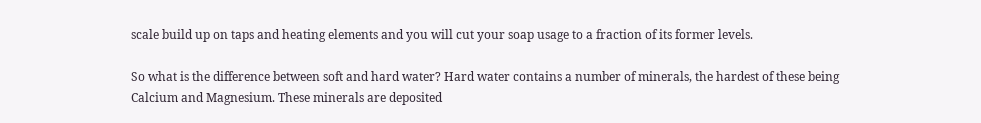scale build up on taps and heating elements and you will cut your soap usage to a fraction of its former levels.

So what is the difference between soft and hard water? Hard water contains a number of minerals, the hardest of these being Calcium and Magnesium. These minerals are deposited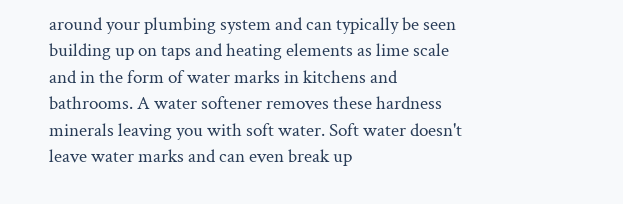around your plumbing system and can typically be seen building up on taps and heating elements as lime scale and in the form of water marks in kitchens and bathrooms. A water softener removes these hardness minerals leaving you with soft water. Soft water doesn't leave water marks and can even break up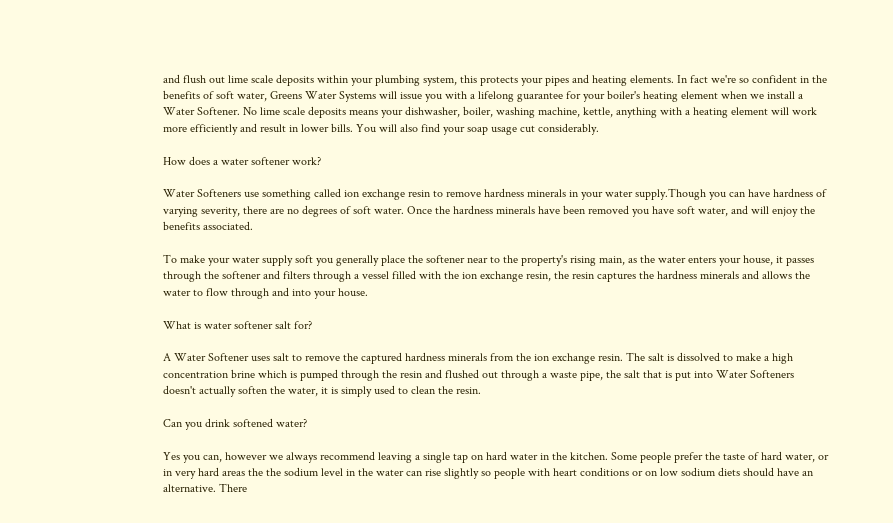and flush out lime scale deposits within your plumbing system, this protects your pipes and heating elements. In fact we're so confident in the benefits of soft water, Greens Water Systems will issue you with a lifelong guarantee for your boiler's heating element when we install a Water Softener. No lime scale deposits means your dishwasher, boiler, washing machine, kettle, anything with a heating element will work more efficiently and result in lower bills. You will also find your soap usage cut considerably.

How does a water softener work?

Water Softeners use something called ion exchange resin to remove hardness minerals in your water supply.Though you can have hardness of varying severity, there are no degrees of soft water. Once the hardness minerals have been removed you have soft water, and will enjoy the benefits associated.

To make your water supply soft you generally place the softener near to the property's rising main, as the water enters your house, it passes through the softener and filters through a vessel filled with the ion exchange resin, the resin captures the hardness minerals and allows the water to flow through and into your house.

What is water softener salt for?

A Water Softener uses salt to remove the captured hardness minerals from the ion exchange resin. The salt is dissolved to make a high concentration brine which is pumped through the resin and flushed out through a waste pipe, the salt that is put into Water Softeners doesn't actually soften the water, it is simply used to clean the resin.

Can you drink softened water?

Yes you can, however we always recommend leaving a single tap on hard water in the kitchen. Some people prefer the taste of hard water, or in very hard areas the the sodium level in the water can rise slightly so people with heart conditions or on low sodium diets should have an alternative. There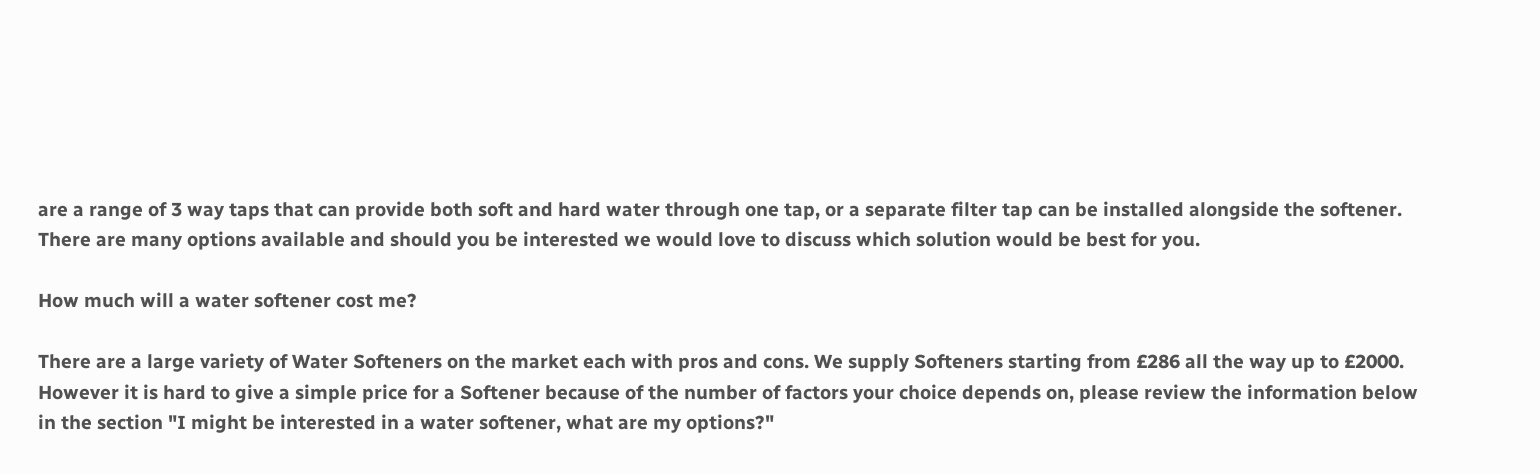are a range of 3 way taps that can provide both soft and hard water through one tap, or a separate filter tap can be installed alongside the softener.
There are many options available and should you be interested we would love to discuss which solution would be best for you.

How much will a water softener cost me?

There are a large variety of Water Softeners on the market each with pros and cons. We supply Softeners starting from £286 all the way up to £2000. However it is hard to give a simple price for a Softener because of the number of factors your choice depends on, please review the information below in the section "I might be interested in a water softener, what are my options?"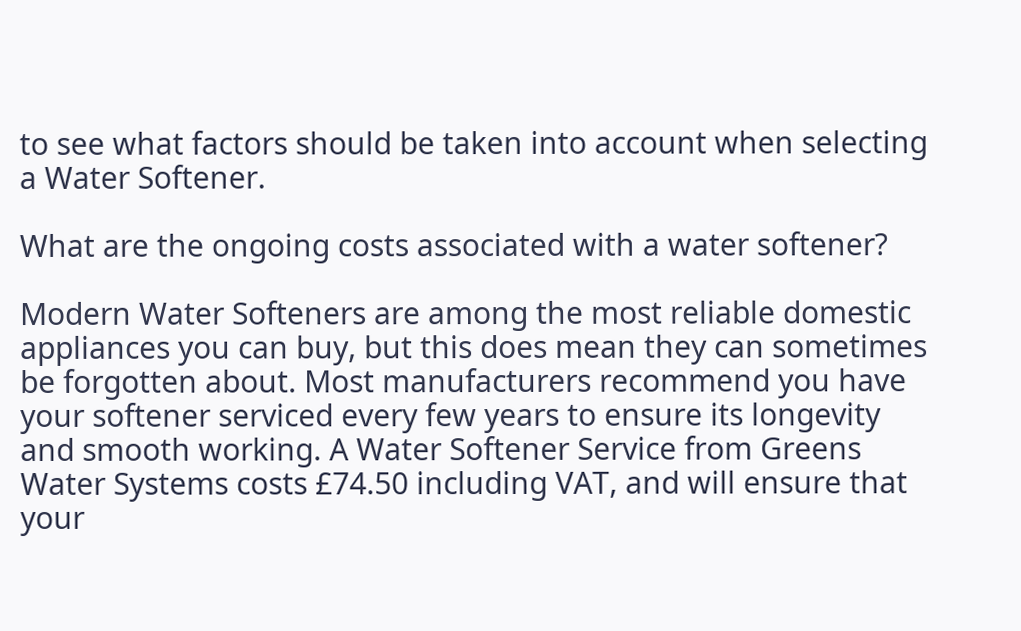to see what factors should be taken into account when selecting a Water Softener.

What are the ongoing costs associated with a water softener?

Modern Water Softeners are among the most reliable domestic appliances you can buy, but this does mean they can sometimes be forgotten about. Most manufacturers recommend you have your softener serviced every few years to ensure its longevity and smooth working. A Water Softener Service from Greens Water Systems costs £74.50 including VAT, and will ensure that your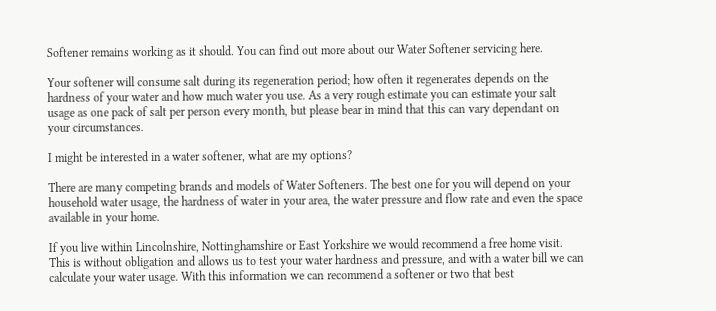Softener remains working as it should. You can find out more about our Water Softener servicing here.

Your softener will consume salt during its regeneration period; how often it regenerates depends on the hardness of your water and how much water you use. As a very rough estimate you can estimate your salt usage as one pack of salt per person every month, but please bear in mind that this can vary dependant on your circumstances.

I might be interested in a water softener, what are my options?

There are many competing brands and models of Water Softeners. The best one for you will depend on your household water usage, the hardness of water in your area, the water pressure and flow rate and even the space available in your home.

If you live within Lincolnshire, Nottinghamshire or East Yorkshire we would recommend a free home visit. This is without obligation and allows us to test your water hardness and pressure, and with a water bill we can calculate your water usage. With this information we can recommend a softener or two that best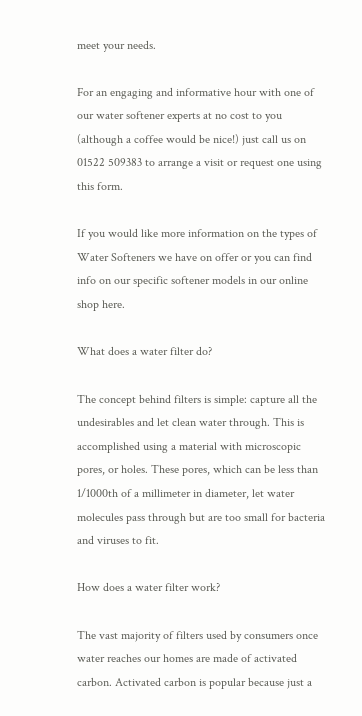meet your needs.

For an engaging and informative hour with one of our water softener experts at no cost to you (although a coffee would be nice!) just call us on 01522 509383 to arrange a visit or request one using this form.

If you would like more information on the types of Water Softeners we have on offer or you can find info on our specific softener models in our online shop here.

What does a water filter do?

The concept behind filters is simple: capture all the undesirables and let clean water through. This is accomplished using a material with microscopic pores, or holes. These pores, which can be less than 1/1000th of a millimeter in diameter, let water molecules pass through but are too small for bacteria and viruses to fit.

How does a water filter work?

The vast majority of filters used by consumers once water reaches our homes are made of activated carbon. Activated carbon is popular because just a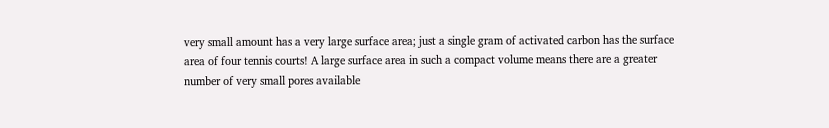very small amount has a very large surface area; just a single gram of activated carbon has the surface area of four tennis courts! A large surface area in such a compact volume means there are a greater number of very small pores available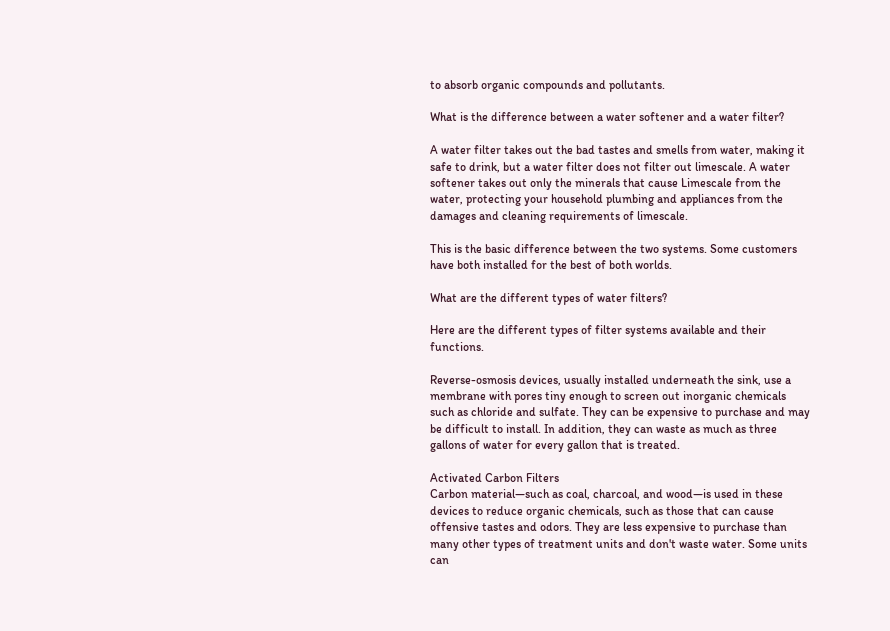to absorb organic compounds and pollutants.

What is the difference between a water softener and a water filter?

A water filter takes out the bad tastes and smells from water, making it safe to drink, but a water filter does not filter out limescale. A water softener takes out only the minerals that cause Limescale from the water, protecting your household plumbing and appliances from the damages and cleaning requirements of limescale.

This is the basic difference between the two systems. Some customers have both installed for the best of both worlds.

What are the different types of water filters?

Here are the different types of filter systems available and their functions.

Reverse-osmosis devices, usually installed underneath the sink, use a membrane with pores tiny enough to screen out inorganic chemicals such as chloride and sulfate. They can be expensive to purchase and may be difficult to install. In addition, they can waste as much as three gallons of water for every gallon that is treated.

Activated Carbon Filters
Carbon material—such as coal, charcoal, and wood—is used in these devices to reduce organic chemicals, such as those that can cause offensive tastes and odors. They are less expensive to purchase than many other types of treatment units and don't waste water. Some units can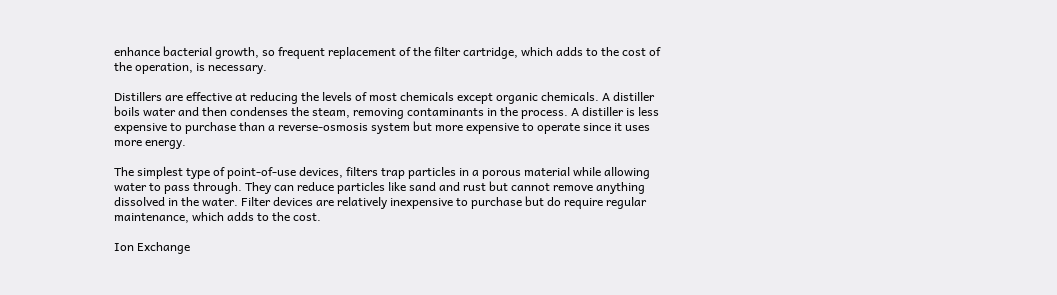enhance bacterial growth, so frequent replacement of the filter cartridge, which adds to the cost of the operation, is necessary.

Distillers are effective at reducing the levels of most chemicals except organic chemicals. A distiller boils water and then condenses the steam, removing contaminants in the process. A distiller is less expensive to purchase than a reverse-osmosis system but more expensive to operate since it uses more energy.

The simplest type of point-of-use devices, filters trap particles in a porous material while allowing water to pass through. They can reduce particles like sand and rust but cannot remove anything dissolved in the water. Filter devices are relatively inexpensive to purchase but do require regular maintenance, which adds to the cost.

Ion Exchange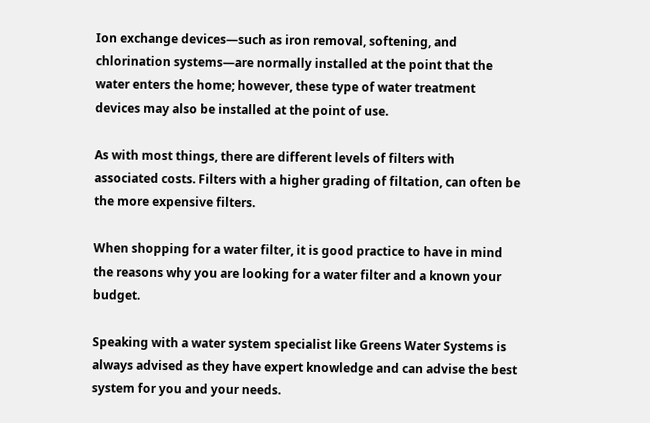Ion exchange devices—such as iron removal, softening, and chlorination systems—are normally installed at the point that the water enters the home; however, these type of water treatment devices may also be installed at the point of use.

As with most things, there are different levels of filters with associated costs. Filters with a higher grading of filtation, can often be the more expensive filters.

When shopping for a water filter, it is good practice to have in mind the reasons why you are looking for a water filter and a known your budget.

Speaking with a water system specialist like Greens Water Systems is always advised as they have expert knowledge and can advise the best system for you and your needs.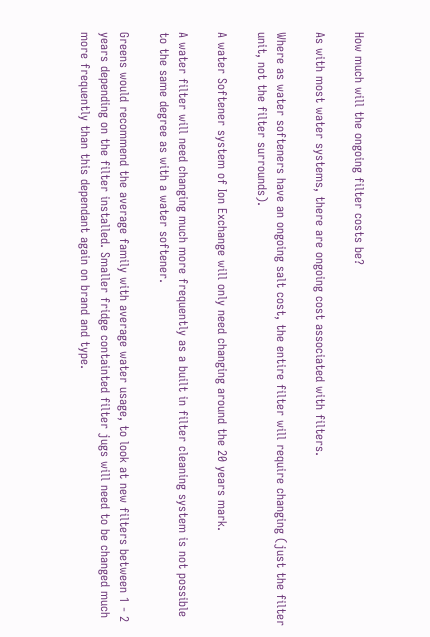How much will the ongoing filter costs be?

As with most water systems, there are ongoing cost associated with filters.

Where as water softeners have an ongoing salt cost, the entire filter will require changing (just the filter unit, not the filter surrounds).

A water Softener system of Ion Exchange will only need changing around the 20 years mark.

A water filter will need changing much more frequently as a built in filter cleaning system is not possible to the same degree as with a water softener.

Greens would recommend the average family with average water usage, to look at new filters between 1 - 2 years depending on the filter installed. Smaller fridge containted filter jugs will need to be changed much more frequently than this dependant again on brand and type.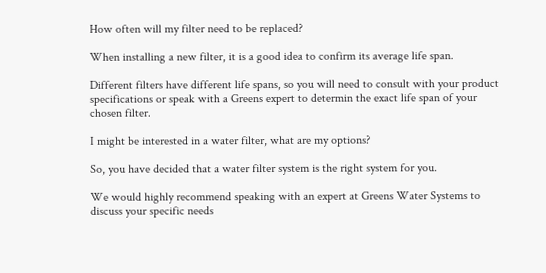How often will my filter need to be replaced?

When installing a new filter, it is a good idea to confirm its average life span.

Different filters have different life spans, so you will need to consult with your product specifications or speak with a Greens expert to determin the exact life span of your chosen filter.

I might be interested in a water filter, what are my options?

So, you have decided that a water filter system is the right system for you.

We would highly recommend speaking with an expert at Greens Water Systems to discuss your specific needs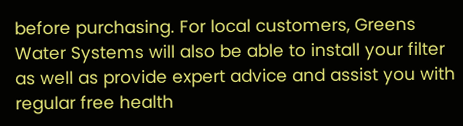before purchasing. For local customers, Greens Water Systems will also be able to install your filter as well as provide expert advice and assist you with regular free health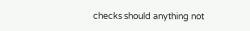checks should anything not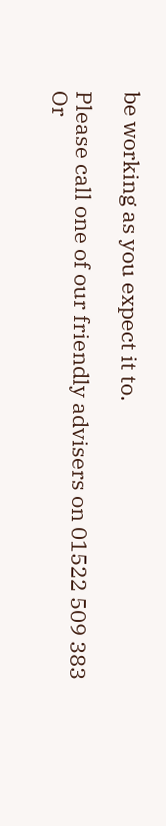be working as you expect it to.

Please call one of our friendly advisers on 01522 509 383
Or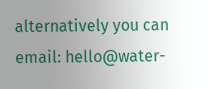alternatively you can email: hello@water-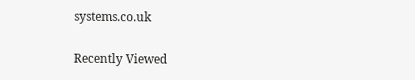systems.co.uk

Recently Viewed